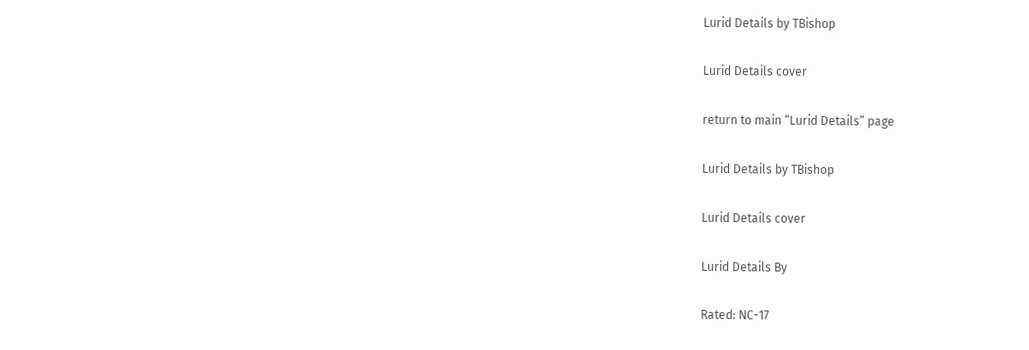Lurid Details by TBishop

Lurid Details cover

return to main “Lurid Details” page

Lurid Details by TBishop

Lurid Details cover

Lurid Details By

Rated: NC-17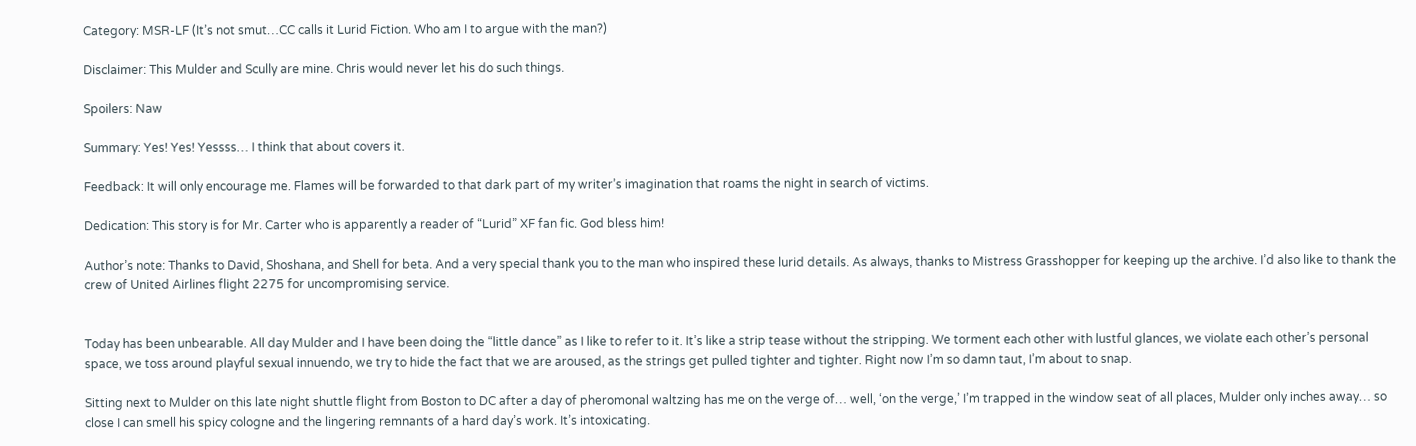Category: MSR-LF (It’s not smut…CC calls it Lurid Fiction. Who am I to argue with the man?)

Disclaimer: This Mulder and Scully are mine. Chris would never let his do such things.

Spoilers: Naw

Summary: Yes! Yes! Yessss… I think that about covers it.

Feedback: It will only encourage me. Flames will be forwarded to that dark part of my writer’s imagination that roams the night in search of victims.

Dedication: This story is for Mr. Carter who is apparently a reader of “Lurid” XF fan fic. God bless him!

Author’s note: Thanks to David, Shoshana, and Shell for beta. And a very special thank you to the man who inspired these lurid details. As always, thanks to Mistress Grasshopper for keeping up the archive. I’d also like to thank the crew of United Airlines flight 2275 for uncompromising service.


Today has been unbearable. All day Mulder and I have been doing the “little dance” as I like to refer to it. It’s like a strip tease without the stripping. We torment each other with lustful glances, we violate each other’s personal space, we toss around playful sexual innuendo, we try to hide the fact that we are aroused, as the strings get pulled tighter and tighter. Right now I’m so damn taut, I’m about to snap.

Sitting next to Mulder on this late night shuttle flight from Boston to DC after a day of pheromonal waltzing has me on the verge of… well, ‘on the verge,’ I’m trapped in the window seat of all places, Mulder only inches away… so close I can smell his spicy cologne and the lingering remnants of a hard day’s work. It’s intoxicating.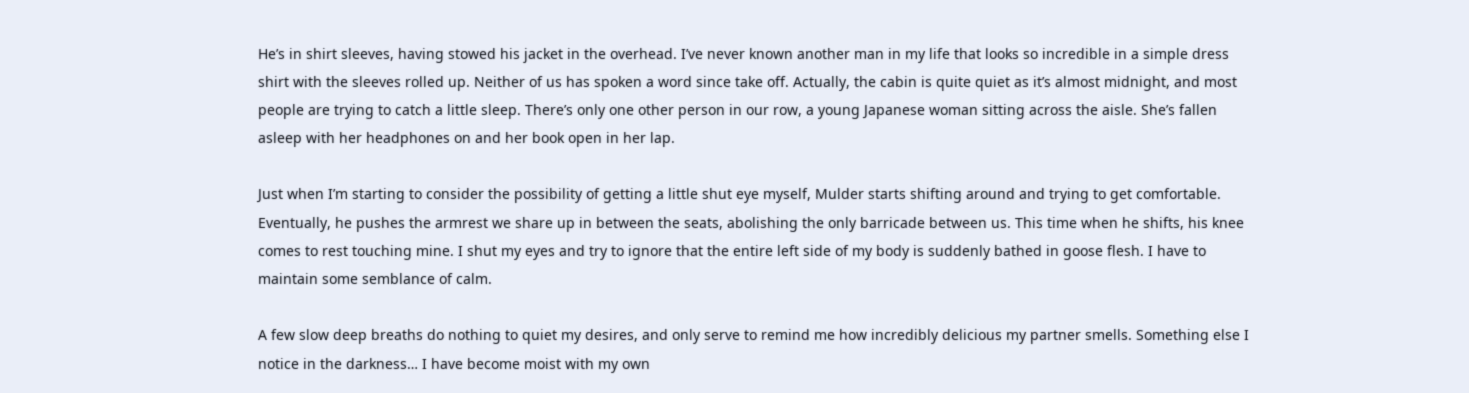He’s in shirt sleeves, having stowed his jacket in the overhead. I’ve never known another man in my life that looks so incredible in a simple dress shirt with the sleeves rolled up. Neither of us has spoken a word since take off. Actually, the cabin is quite quiet as it’s almost midnight, and most people are trying to catch a little sleep. There’s only one other person in our row, a young Japanese woman sitting across the aisle. She’s fallen asleep with her headphones on and her book open in her lap.

Just when I’m starting to consider the possibility of getting a little shut eye myself, Mulder starts shifting around and trying to get comfortable. Eventually, he pushes the armrest we share up in between the seats, abolishing the only barricade between us. This time when he shifts, his knee comes to rest touching mine. I shut my eyes and try to ignore that the entire left side of my body is suddenly bathed in goose flesh. I have to maintain some semblance of calm.

A few slow deep breaths do nothing to quiet my desires, and only serve to remind me how incredibly delicious my partner smells. Something else I notice in the darkness… I have become moist with my own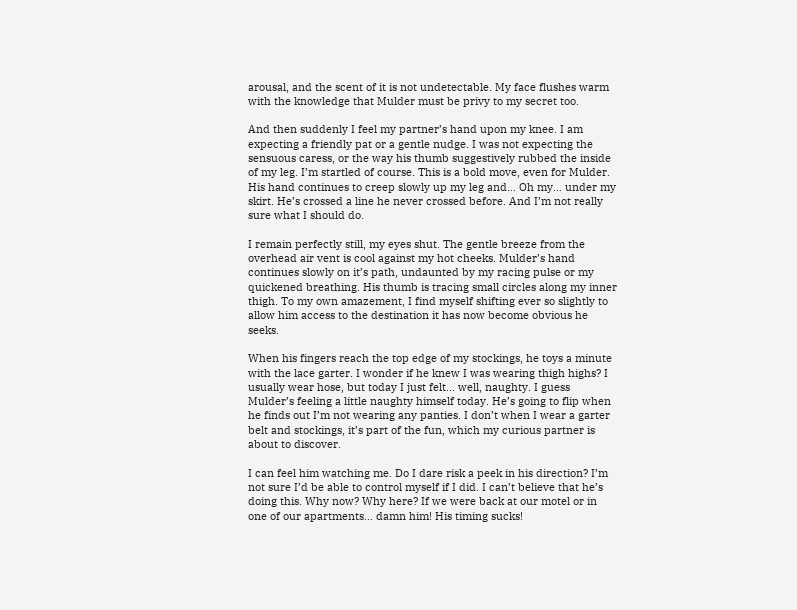arousal, and the scent of it is not undetectable. My face flushes warm with the knowledge that Mulder must be privy to my secret too.

And then suddenly I feel my partner’s hand upon my knee. I am expecting a friendly pat or a gentle nudge. I was not expecting the sensuous caress, or the way his thumb suggestively rubbed the inside of my leg. I’m startled of course. This is a bold move, even for Mulder. His hand continues to creep slowly up my leg and… Oh my… under my skirt. He’s crossed a line he never crossed before. And I’m not really sure what I should do.

I remain perfectly still, my eyes shut. The gentle breeze from the overhead air vent is cool against my hot cheeks. Mulder’s hand continues slowly on it’s path, undaunted by my racing pulse or my quickened breathing. His thumb is tracing small circles along my inner thigh. To my own amazement, I find myself shifting ever so slightly to allow him access to the destination it has now become obvious he seeks.

When his fingers reach the top edge of my stockings, he toys a minute with the lace garter. I wonder if he knew I was wearing thigh highs? I usually wear hose, but today I just felt… well, naughty. I guess Mulder’s feeling a little naughty himself today. He’s going to flip when he finds out I’m not wearing any panties. I don’t when I wear a garter belt and stockings, it’s part of the fun, which my curious partner is about to discover.

I can feel him watching me. Do I dare risk a peek in his direction? I’m not sure I’d be able to control myself if I did. I can’t believe that he’s doing this. Why now? Why here? If we were back at our motel or in one of our apartments… damn him! His timing sucks!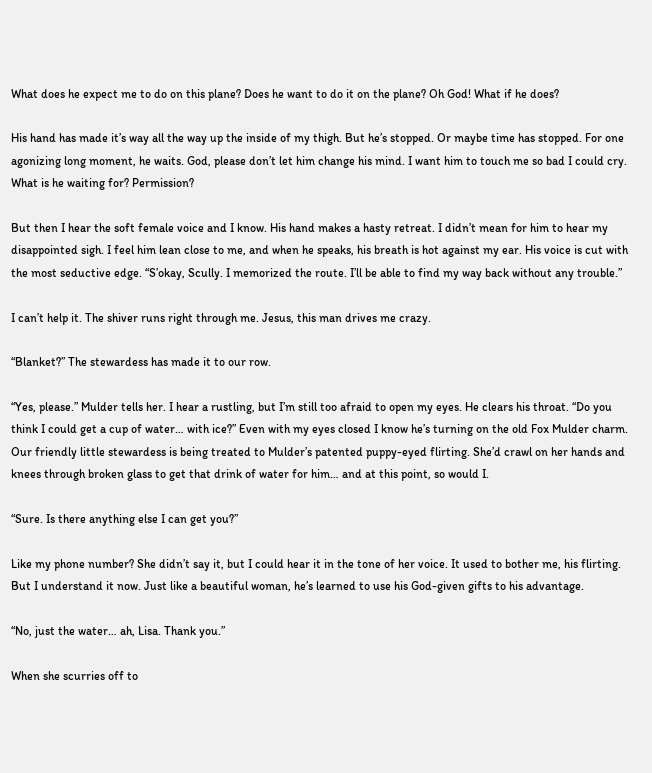What does he expect me to do on this plane? Does he want to do it on the plane? Oh God! What if he does?

His hand has made it’s way all the way up the inside of my thigh. But he’s stopped. Or maybe time has stopped. For one agonizing long moment, he waits. God, please don’t let him change his mind. I want him to touch me so bad I could cry. What is he waiting for? Permission?

But then I hear the soft female voice and I know. His hand makes a hasty retreat. I didn’t mean for him to hear my disappointed sigh. I feel him lean close to me, and when he speaks, his breath is hot against my ear. His voice is cut with the most seductive edge. “S’okay, Scully. I memorized the route. I’ll be able to find my way back without any trouble.”

I can’t help it. The shiver runs right through me. Jesus, this man drives me crazy.

“Blanket?” The stewardess has made it to our row.

“Yes, please.” Mulder tells her. I hear a rustling, but I’m still too afraid to open my eyes. He clears his throat. “Do you think I could get a cup of water… with ice?” Even with my eyes closed I know he’s turning on the old Fox Mulder charm. Our friendly little stewardess is being treated to Mulder’s patented puppy-eyed flirting. She’d crawl on her hands and knees through broken glass to get that drink of water for him… and at this point, so would I.

“Sure. Is there anything else I can get you?”

Like my phone number? She didn’t say it, but I could hear it in the tone of her voice. It used to bother me, his flirting. But I understand it now. Just like a beautiful woman, he’s learned to use his God-given gifts to his advantage.

“No, just the water… ah, Lisa. Thank you.”

When she scurries off to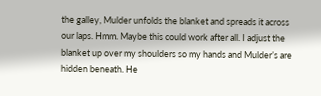the galley, Mulder unfolds the blanket and spreads it across our laps. Hmm. Maybe this could work after all. I adjust the blanket up over my shoulders so my hands and Mulder’s are hidden beneath. He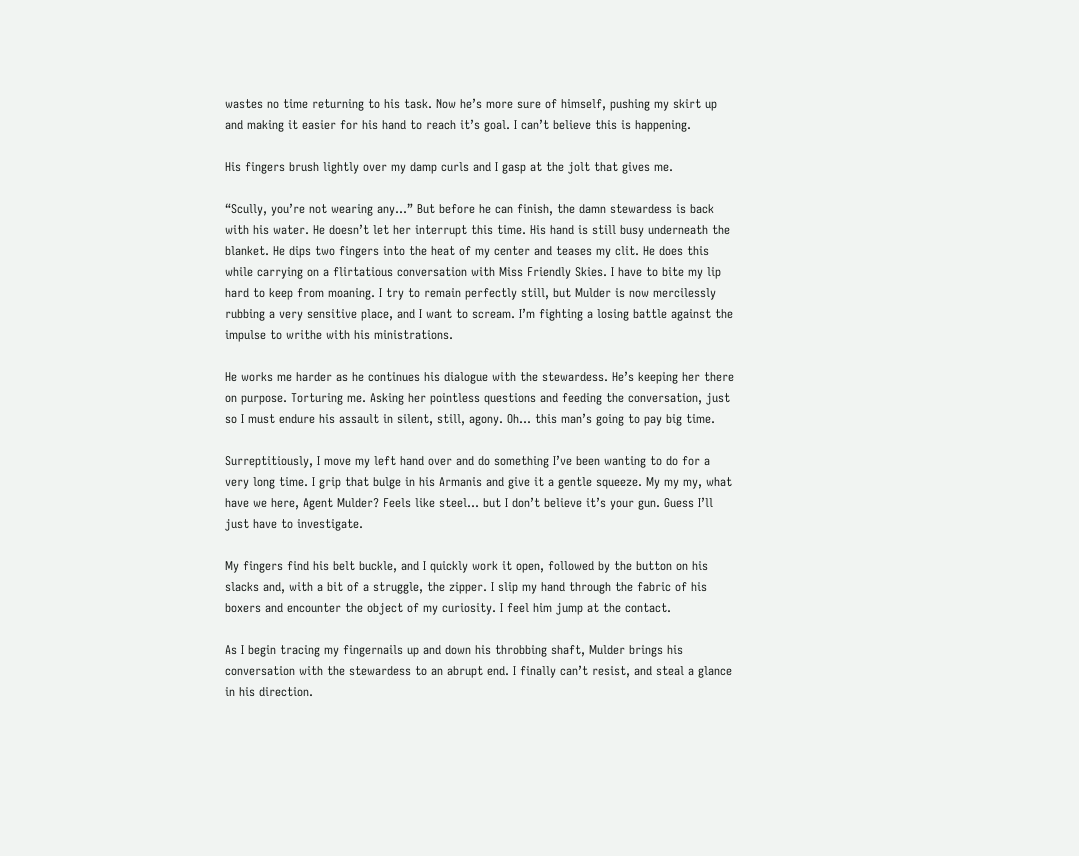wastes no time returning to his task. Now he’s more sure of himself, pushing my skirt up and making it easier for his hand to reach it’s goal. I can’t believe this is happening.

His fingers brush lightly over my damp curls and I gasp at the jolt that gives me.

“Scully, you’re not wearing any…” But before he can finish, the damn stewardess is back with his water. He doesn’t let her interrupt this time. His hand is still busy underneath the blanket. He dips two fingers into the heat of my center and teases my clit. He does this while carrying on a flirtatious conversation with Miss Friendly Skies. I have to bite my lip hard to keep from moaning. I try to remain perfectly still, but Mulder is now mercilessly rubbing a very sensitive place, and I want to scream. I’m fighting a losing battle against the impulse to writhe with his ministrations.

He works me harder as he continues his dialogue with the stewardess. He’s keeping her there on purpose. Torturing me. Asking her pointless questions and feeding the conversation, just so I must endure his assault in silent, still, agony. Oh… this man’s going to pay big time.

Surreptitiously, I move my left hand over and do something I’ve been wanting to do for a very long time. I grip that bulge in his Armanis and give it a gentle squeeze. My my my, what have we here, Agent Mulder? Feels like steel… but I don’t believe it’s your gun. Guess I’ll just have to investigate.

My fingers find his belt buckle, and I quickly work it open, followed by the button on his slacks and, with a bit of a struggle, the zipper. I slip my hand through the fabric of his boxers and encounter the object of my curiosity. I feel him jump at the contact.

As I begin tracing my fingernails up and down his throbbing shaft, Mulder brings his conversation with the stewardess to an abrupt end. I finally can’t resist, and steal a glance in his direction.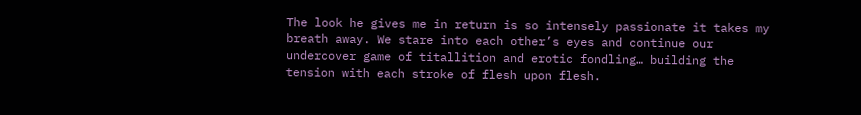The look he gives me in return is so intensely passionate it takes my breath away. We stare into each other’s eyes and continue our undercover game of titallition and erotic fondling… building the tension with each stroke of flesh upon flesh.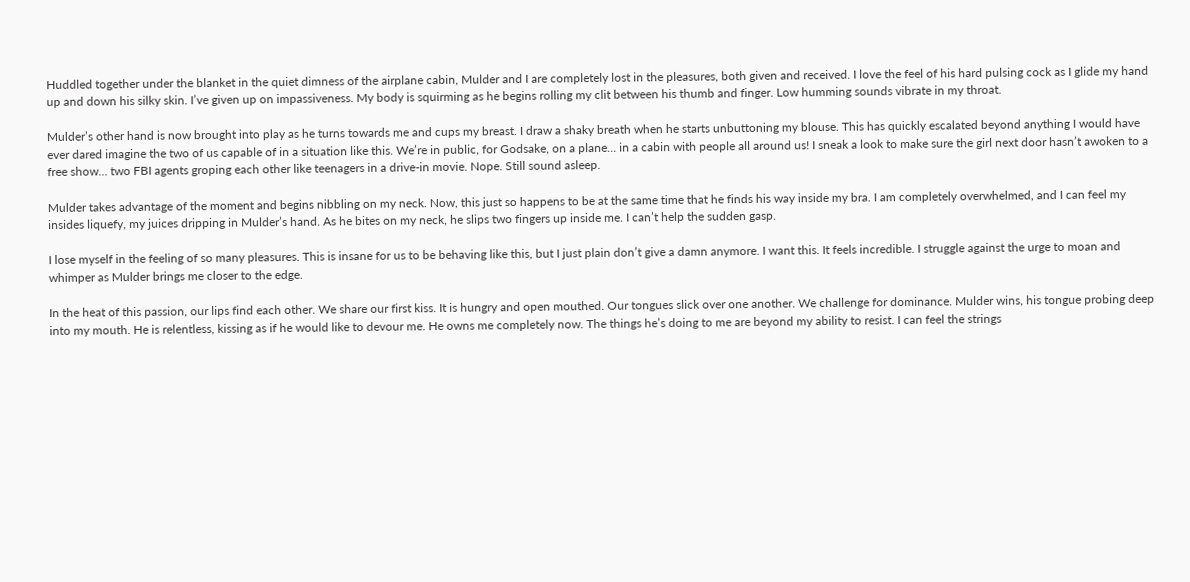Huddled together under the blanket in the quiet dimness of the airplane cabin, Mulder and I are completely lost in the pleasures, both given and received. I love the feel of his hard pulsing cock as I glide my hand up and down his silky skin. I’ve given up on impassiveness. My body is squirming as he begins rolling my clit between his thumb and finger. Low humming sounds vibrate in my throat.

Mulder’s other hand is now brought into play as he turns towards me and cups my breast. I draw a shaky breath when he starts unbuttoning my blouse. This has quickly escalated beyond anything I would have ever dared imagine the two of us capable of in a situation like this. We’re in public, for Godsake, on a plane… in a cabin with people all around us! I sneak a look to make sure the girl next door hasn’t awoken to a free show… two FBI agents groping each other like teenagers in a drive-in movie. Nope. Still sound asleep.

Mulder takes advantage of the moment and begins nibbling on my neck. Now, this just so happens to be at the same time that he finds his way inside my bra. I am completely overwhelmed, and I can feel my insides liquefy, my juices dripping in Mulder’s hand. As he bites on my neck, he slips two fingers up inside me. I can’t help the sudden gasp.

I lose myself in the feeling of so many pleasures. This is insane for us to be behaving like this, but I just plain don’t give a damn anymore. I want this. It feels incredible. I struggle against the urge to moan and whimper as Mulder brings me closer to the edge.

In the heat of this passion, our lips find each other. We share our first kiss. It is hungry and open mouthed. Our tongues slick over one another. We challenge for dominance. Mulder wins, his tongue probing deep into my mouth. He is relentless, kissing as if he would like to devour me. He owns me completely now. The things he’s doing to me are beyond my ability to resist. I can feel the strings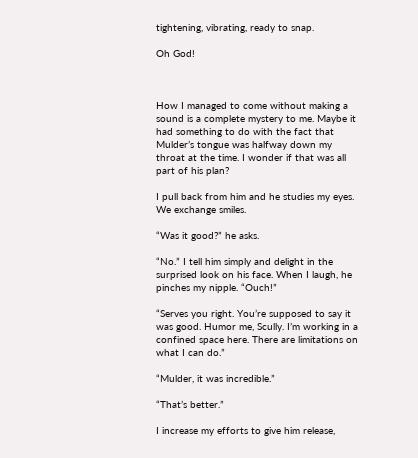tightening, vibrating, ready to snap.

Oh God!



How I managed to come without making a sound is a complete mystery to me. Maybe it had something to do with the fact that Mulder’s tongue was halfway down my throat at the time. I wonder if that was all part of his plan?

I pull back from him and he studies my eyes. We exchange smiles.

“Was it good?” he asks.

“No.” I tell him simply and delight in the surprised look on his face. When I laugh, he pinches my nipple. “Ouch!”

“Serves you right. You’re supposed to say it was good. Humor me, Scully. I’m working in a confined space here. There are limitations on what I can do.”

“Mulder, it was incredible.”

“That’s better.”

I increase my efforts to give him release,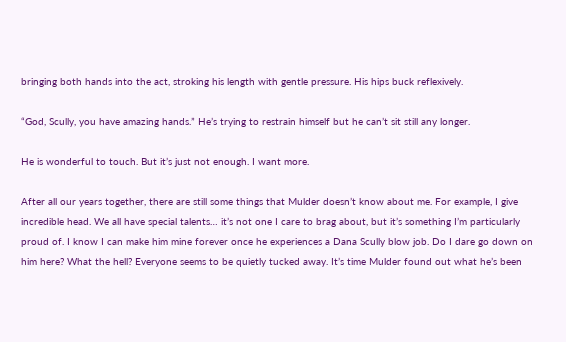bringing both hands into the act, stroking his length with gentle pressure. His hips buck reflexively.

“God, Scully, you have amazing hands.” He’s trying to restrain himself but he can’t sit still any longer.

He is wonderful to touch. But it’s just not enough. I want more.

After all our years together, there are still some things that Mulder doesn’t know about me. For example, I give incredible head. We all have special talents… it’s not one I care to brag about, but it’s something I’m particularly proud of. I know I can make him mine forever once he experiences a Dana Scully blow job. Do I dare go down on him here? What the hell? Everyone seems to be quietly tucked away. It’s time Mulder found out what he’s been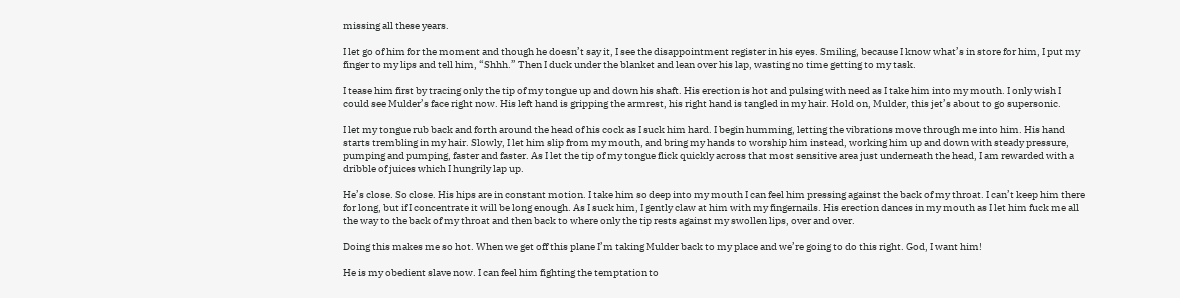missing all these years.

I let go of him for the moment and though he doesn’t say it, I see the disappointment register in his eyes. Smiling, because I know what’s in store for him, I put my finger to my lips and tell him, “Shhh.” Then I duck under the blanket and lean over his lap, wasting no time getting to my task.

I tease him first by tracing only the tip of my tongue up and down his shaft. His erection is hot and pulsing with need as I take him into my mouth. I only wish I could see Mulder’s face right now. His left hand is gripping the armrest, his right hand is tangled in my hair. Hold on, Mulder, this jet’s about to go supersonic.

I let my tongue rub back and forth around the head of his cock as I suck him hard. I begin humming, letting the vibrations move through me into him. His hand starts trembling in my hair. Slowly, I let him slip from my mouth, and bring my hands to worship him instead, working him up and down with steady pressure, pumping and pumping, faster and faster. As I let the tip of my tongue flick quickly across that most sensitive area just underneath the head, I am rewarded with a dribble of juices which I hungrily lap up.

He’s close. So close. His hips are in constant motion. I take him so deep into my mouth I can feel him pressing against the back of my throat. I can’t keep him there for long, but if I concentrate it will be long enough. As I suck him, I gently claw at him with my fingernails. His erection dances in my mouth as I let him fuck me all the way to the back of my throat and then back to where only the tip rests against my swollen lips, over and over.

Doing this makes me so hot. When we get off this plane I’m taking Mulder back to my place and we’re going to do this right. God, I want him!

He is my obedient slave now. I can feel him fighting the temptation to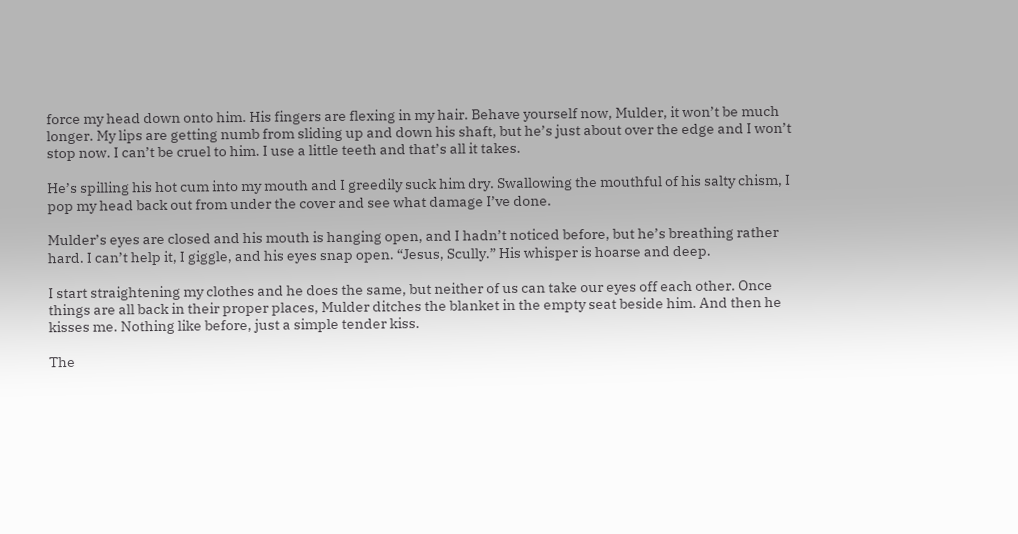force my head down onto him. His fingers are flexing in my hair. Behave yourself now, Mulder, it won’t be much longer. My lips are getting numb from sliding up and down his shaft, but he’s just about over the edge and I won’t stop now. I can’t be cruel to him. I use a little teeth and that’s all it takes.

He’s spilling his hot cum into my mouth and I greedily suck him dry. Swallowing the mouthful of his salty chism, I pop my head back out from under the cover and see what damage I’ve done.

Mulder’s eyes are closed and his mouth is hanging open, and I hadn’t noticed before, but he’s breathing rather hard. I can’t help it, I giggle, and his eyes snap open. “Jesus, Scully.” His whisper is hoarse and deep.

I start straightening my clothes and he does the same, but neither of us can take our eyes off each other. Once things are all back in their proper places, Mulder ditches the blanket in the empty seat beside him. And then he kisses me. Nothing like before, just a simple tender kiss.

The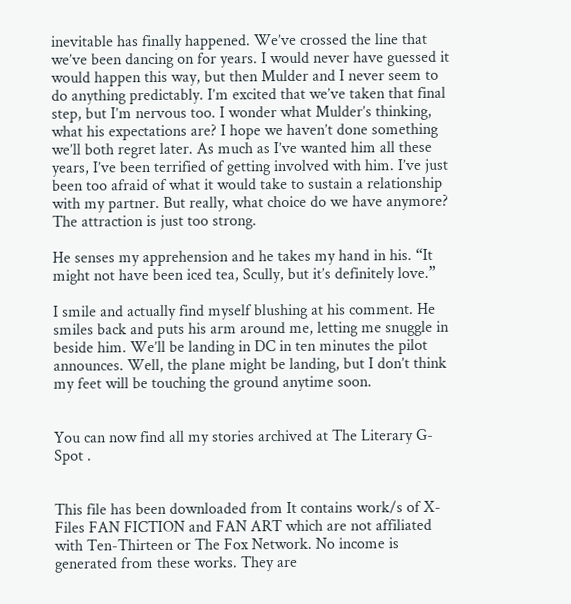inevitable has finally happened. We’ve crossed the line that we’ve been dancing on for years. I would never have guessed it would happen this way, but then Mulder and I never seem to do anything predictably. I’m excited that we’ve taken that final step, but I’m nervous too. I wonder what Mulder’s thinking, what his expectations are? I hope we haven’t done something we’ll both regret later. As much as I’ve wanted him all these years, I’ve been terrified of getting involved with him. I’ve just been too afraid of what it would take to sustain a relationship with my partner. But really, what choice do we have anymore? The attraction is just too strong.

He senses my apprehension and he takes my hand in his. “It might not have been iced tea, Scully, but it’s definitely love.”

I smile and actually find myself blushing at his comment. He smiles back and puts his arm around me, letting me snuggle in beside him. We’ll be landing in DC in ten minutes the pilot announces. Well, the plane might be landing, but I don’t think my feet will be touching the ground anytime soon.


You can now find all my stories archived at The Literary G-Spot .


This file has been downloaded from It contains work/s of X-Files FAN FICTION and FAN ART which are not affiliated with Ten-Thirteen or The Fox Network. No income is generated from these works. They are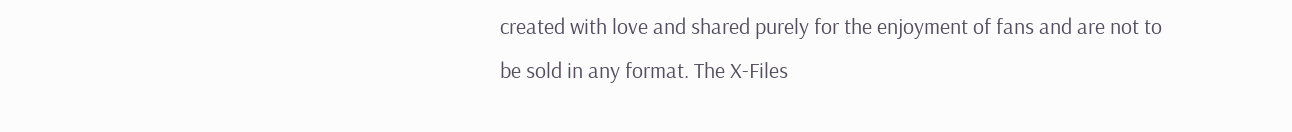created with love and shared purely for the enjoyment of fans and are not to be sold in any format. The X-Files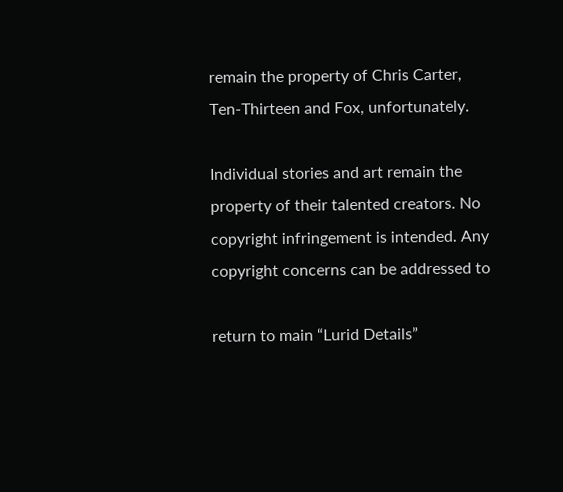remain the property of Chris Carter, Ten-Thirteen and Fox, unfortunately.

Individual stories and art remain the property of their talented creators. No copyright infringement is intended. Any copyright concerns can be addressed to

return to main “Lurid Details”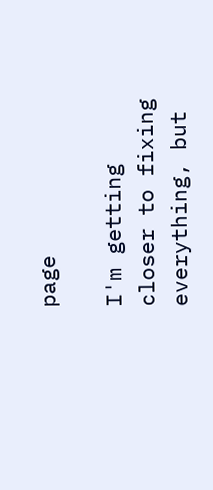page

I'm getting closer to fixing everything, but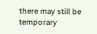there may still be temporary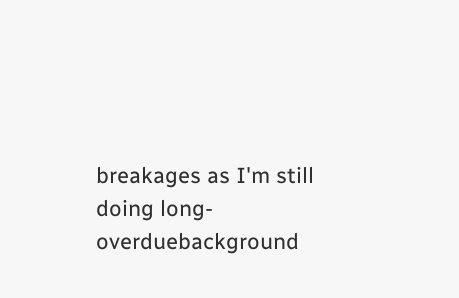breakages as I'm still doing long-overduebackground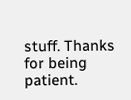stuff. Thanks for being patient.